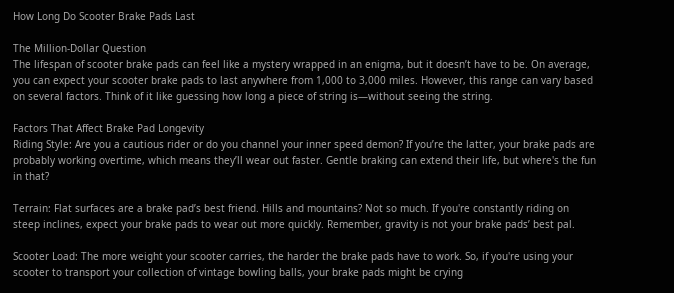How Long Do Scooter Brake Pads Last

The Million-Dollar Question
The lifespan of scooter brake pads can feel like a mystery wrapped in an enigma, but it doesn’t have to be. On average, you can expect your scooter brake pads to last anywhere from 1,000 to 3,000 miles. However, this range can vary based on several factors. Think of it like guessing how long a piece of string is—without seeing the string.

Factors That Affect Brake Pad Longevity
Riding Style: Are you a cautious rider or do you channel your inner speed demon? If you’re the latter, your brake pads are probably working overtime, which means they’ll wear out faster. Gentle braking can extend their life, but where's the fun in that?

Terrain: Flat surfaces are a brake pad’s best friend. Hills and mountains? Not so much. If you're constantly riding on steep inclines, expect your brake pads to wear out more quickly. Remember, gravity is not your brake pads’ best pal.

Scooter Load: The more weight your scooter carries, the harder the brake pads have to work. So, if you're using your scooter to transport your collection of vintage bowling balls, your brake pads might be crying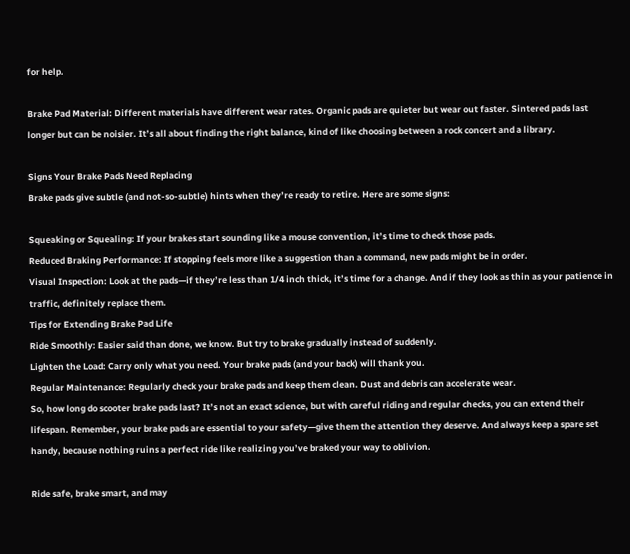for help.

Brake Pad Material: Different materials have different wear rates. Organic pads are quieter but wear out faster. Sintered pads last longer but can be noisier. It’s all about finding the right balance, kind of like choosing between a rock concert and a library.

Signs Your Brake Pads Need Replacing
Brake pads give subtle (and not-so-subtle) hints when they’re ready to retire. Here are some signs:

Squeaking or Squealing: If your brakes start sounding like a mouse convention, it’s time to check those pads.
Reduced Braking Performance: If stopping feels more like a suggestion than a command, new pads might be in order.
Visual Inspection: Look at the pads—if they’re less than 1/4 inch thick, it’s time for a change. And if they look as thin as your patience in traffic, definitely replace them.
Tips for Extending Brake Pad Life
Ride Smoothly: Easier said than done, we know. But try to brake gradually instead of suddenly.
Lighten the Load: Carry only what you need. Your brake pads (and your back) will thank you.
Regular Maintenance: Regularly check your brake pads and keep them clean. Dust and debris can accelerate wear.
So, how long do scooter brake pads last? It’s not an exact science, but with careful riding and regular checks, you can extend their lifespan. Remember, your brake pads are essential to your safety—give them the attention they deserve. And always keep a spare set handy, because nothing ruins a perfect ride like realizing you’ve braked your way to oblivion.

Ride safe, brake smart, and may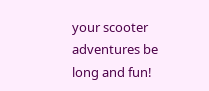your scooter adventures be long and fun!